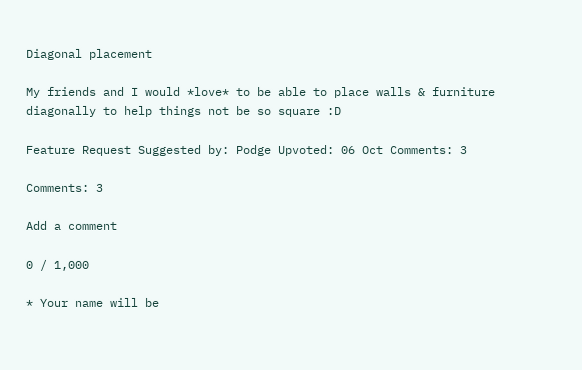Diagonal placement

My friends and I would *love* to be able to place walls & furniture diagonally to help things not be so square :D

Feature Request Suggested by: Podge Upvoted: 06 Oct Comments: 3

Comments: 3

Add a comment

0 / 1,000

* Your name will be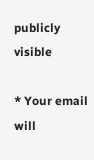publicly visible

* Your email will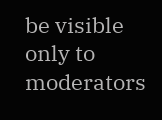be visible only to moderators